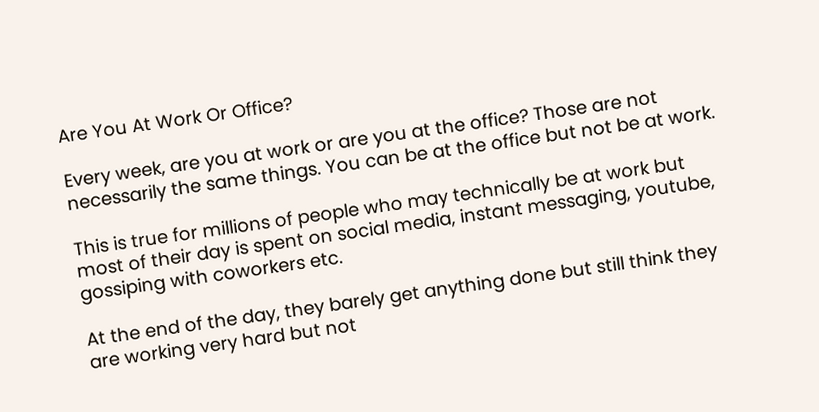Are You At Work Or Office?

Every week, are you at work or are you at the office? Those are not necessarily the same things. You can be at the office but not be at work.

This is true for millions of people who may technically be at work but most of their day is spent on social media, instant messaging, youtube, gossiping with coworkers etc.

At the end of the day, they barely get anything done but still think they are working very hard but not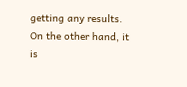getting any results. On the other hand, it is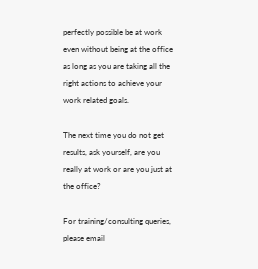perfectly possible be at work even without being at the office as long as you are taking all the right actions to achieve your work related goals.

The next time you do not get results, ask yourself, are you really at work or are you just at the office?

For training/consulting queries, please email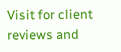Visit for client reviews and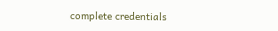complete credentials